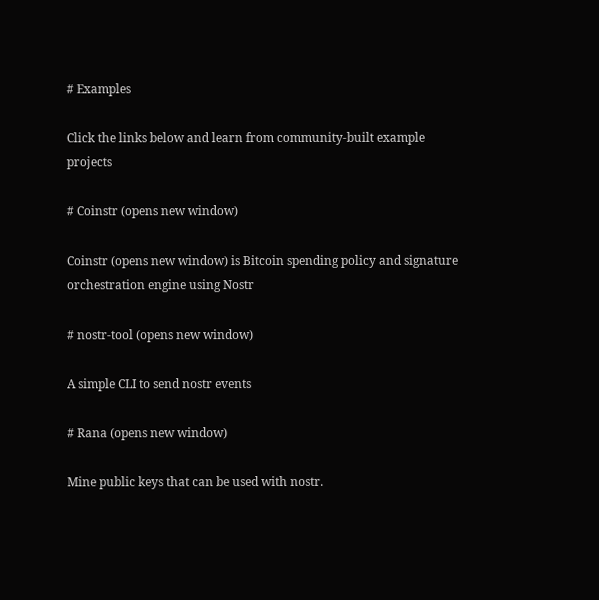# Examples

Click the links below and learn from community-built example projects

# Coinstr (opens new window)

Coinstr (opens new window) is Bitcoin spending policy and signature orchestration engine using Nostr

# nostr-tool (opens new window)

A simple CLI to send nostr events

# Rana (opens new window)

Mine public keys that can be used with nostr.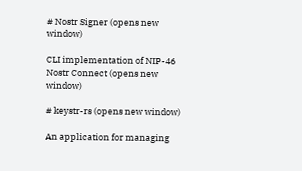# Nostr Signer (opens new window)

CLI implementation of NIP-46 Nostr Connect (opens new window)

# keystr-rs (opens new window)

An application for managing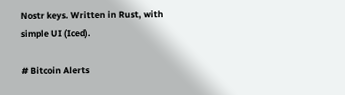Nostr keys. Written in Rust, with simple UI (Iced).

# Bitcoin Alerts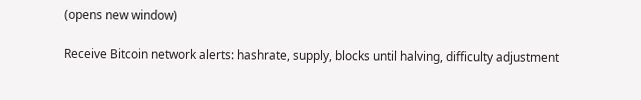(opens new window)

Receive Bitcoin network alerts: hashrate, supply, blocks until halving, difficulty adjustment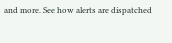and more. See how alerts are dispatched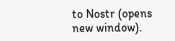to Nostr (opens new window).